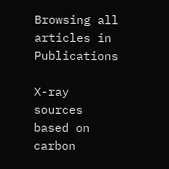Browsing all articles in Publications

X-ray sources based on carbon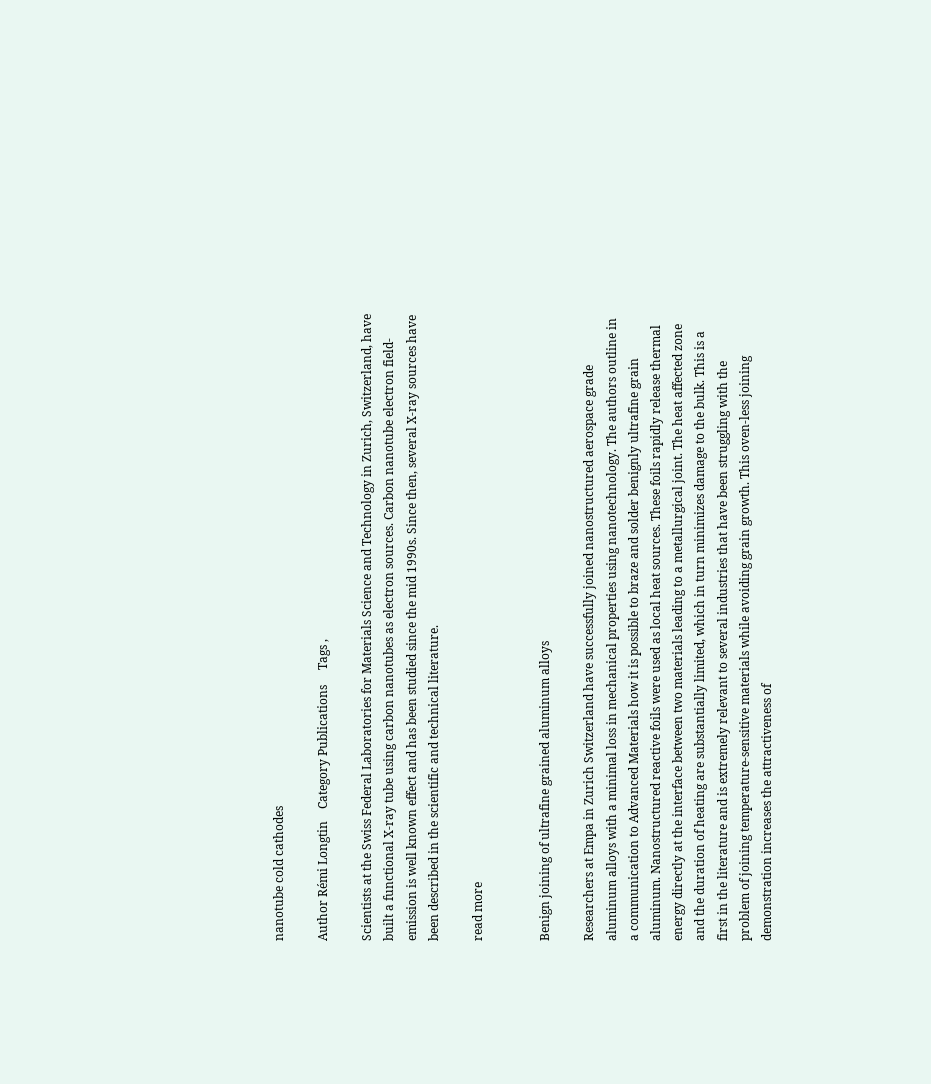nanotube cold cathodes

Author Rémi Longtin    Category Publications     Tags ,

Scientists at the Swiss Federal Laboratories for Materials Science and Technology in Zurich, Switzerland, have built a functional X-ray tube using carbon nanotubes as electron sources. Carbon nanotube electron field-emission is well known effect and has been studied since the mid 1990s. Since then, several X-ray sources have been described in the scientific and technical literature.

read more


Benign joining of ultrafine grained aluminum alloys

Researchers at Empa in Zurich Switzerland have successfully joined nanostructured aerospace grade aluminum alloys with a minimal loss in mechanical properties using nanotechnology. The authors outline in a communication to Advanced Materials how it is possible to braze and solder benignly ultrafine grain aluminum. Nanostructured reactive foils were used as local heat sources. These foils rapidly release thermal energy directly at the interface between two materials leading to a metallurgical joint. The heat affected zone and the duration of heating are substantially limited, which in turn minimizes damage to the bulk. This is a first in the literature and is extremely relevant to several industries that have been struggling with the problem of joining temperature-sensitive materials while avoiding grain growth. This oven-less joining demonstration increases the attractiveness of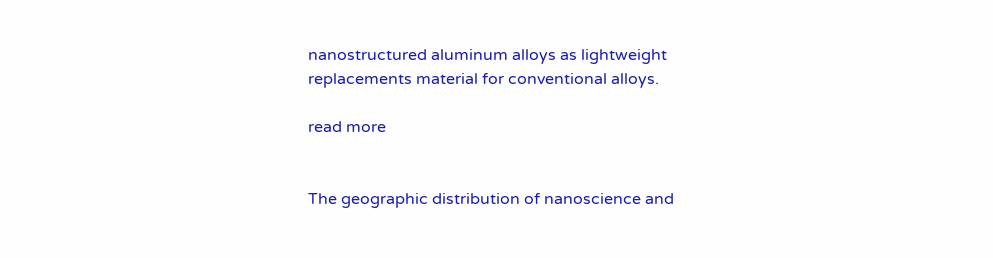nanostructured aluminum alloys as lightweight replacements material for conventional alloys.

read more


The geographic distribution of nanoscience and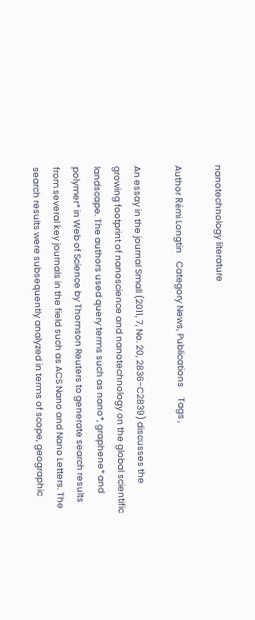nanotechnology literature

Author Rémi Longtin    Category News, Publications     Tags ,

An essay in the journal Small (2011, 7, No. 20, 2836-C2839) discusses the growing footprint of nanoscience and nanotechnology on the global scientific landscape. The authors used query terms such as nano*, graphene* and polymer* in Web of Science by Thomson Reuters to generate search results from several key journals in the field such as ACS Nano and Nano Letters. The search results were subsequently analyzed in terms of scope, geographic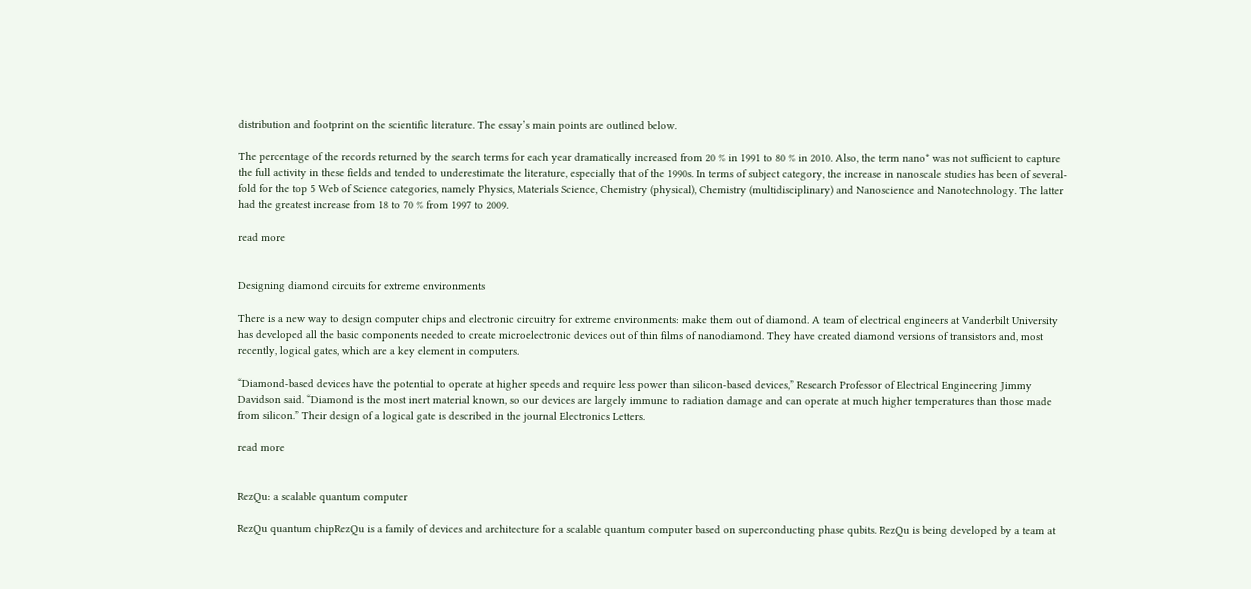distribution and footprint on the scientific literature. The essay’s main points are outlined below.

The percentage of the records returned by the search terms for each year dramatically increased from 20 % in 1991 to 80 % in 2010. Also, the term nano* was not sufficient to capture the full activity in these fields and tended to underestimate the literature, especially that of the 1990s. In terms of subject category, the increase in nanoscale studies has been of several-fold for the top 5 Web of Science categories, namely Physics, Materials Science, Chemistry (physical), Chemistry (multidisciplinary) and Nanoscience and Nanotechnology. The latter had the greatest increase from 18 to 70 % from 1997 to 2009.

read more


Designing diamond circuits for extreme environments

There is a new way to design computer chips and electronic circuitry for extreme environments: make them out of diamond. A team of electrical engineers at Vanderbilt University has developed all the basic components needed to create microelectronic devices out of thin films of nanodiamond. They have created diamond versions of transistors and, most recently, logical gates, which are a key element in computers.

“Diamond-based devices have the potential to operate at higher speeds and require less power than silicon-based devices,” Research Professor of Electrical Engineering Jimmy Davidson said. “Diamond is the most inert material known, so our devices are largely immune to radiation damage and can operate at much higher temperatures than those made from silicon.” Their design of a logical gate is described in the journal Electronics Letters.

read more


RezQu: a scalable quantum computer

RezQu quantum chipRezQu is a family of devices and architecture for a scalable quantum computer based on superconducting phase qubits. RezQu is being developed by a team at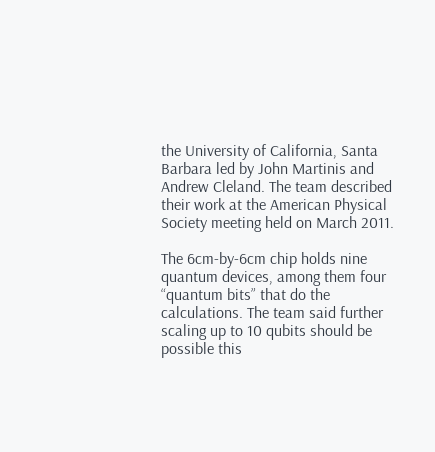the University of California, Santa Barbara led by John Martinis and Andrew Cleland. The team described their work at the American Physical Society meeting held on March 2011.

The 6cm-by-6cm chip holds nine quantum devices, among them four “quantum bits” that do the calculations. The team said further scaling up to 10 qubits should be possible this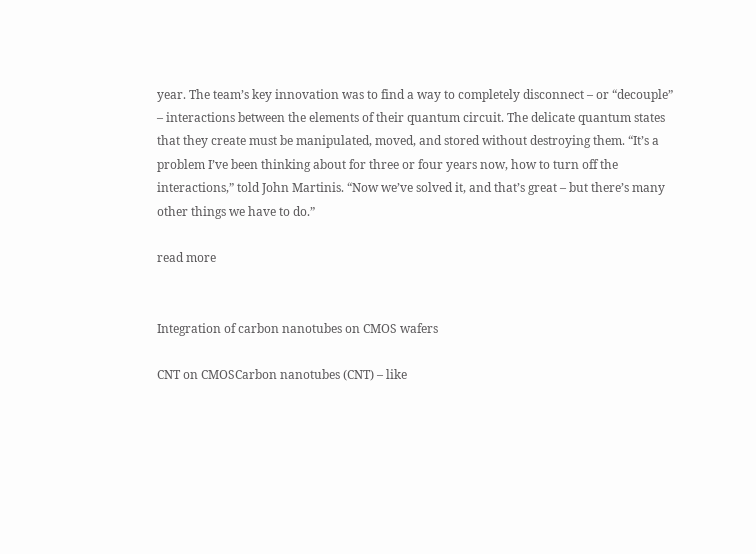year. The team’s key innovation was to find a way to completely disconnect – or “decouple” – interactions between the elements of their quantum circuit. The delicate quantum states that they create must be manipulated, moved, and stored without destroying them. “It’s a problem I’ve been thinking about for three or four years now, how to turn off the interactions,” told John Martinis. “Now we’ve solved it, and that’s great – but there’s many other things we have to do.”

read more


Integration of carbon nanotubes on CMOS wafers

CNT on CMOSCarbon nanotubes (CNT) – like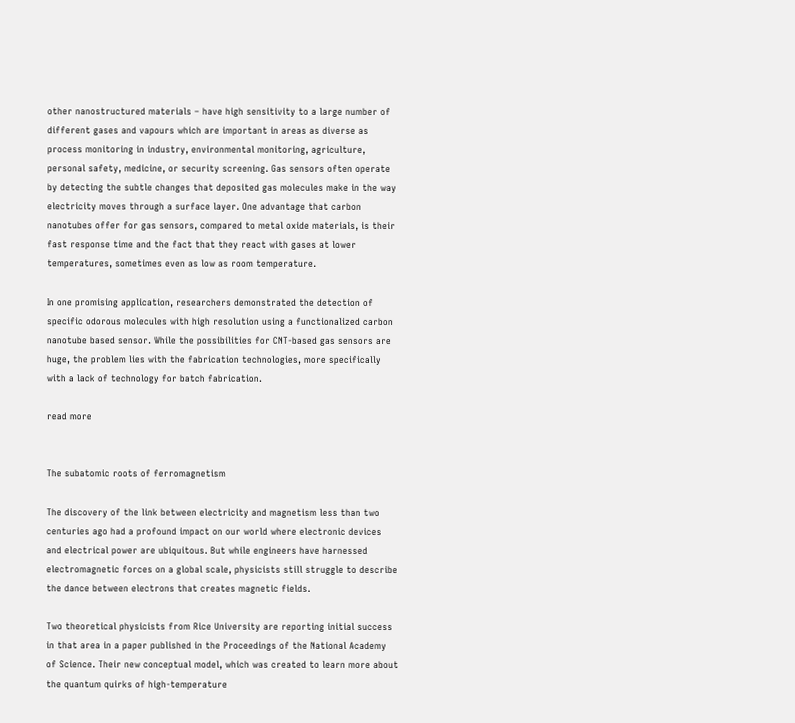other nanostructured materials – have high sensitivity to a large number of different gases and vapours which are important in areas as diverse as process monitoring in industry, environmental monitoring, agriculture, personal safety, medicine, or security screening. Gas sensors often operate by detecting the subtle changes that deposited gas molecules make in the way electricity moves through a surface layer. One advantage that carbon nanotubes offer for gas sensors, compared to metal oxide materials, is their fast response time and the fact that they react with gases at lower temperatures, sometimes even as low as room temperature.

In one promising application, researchers demonstrated the detection of specific odorous molecules with high resolution using a functionalized carbon nanotube based sensor. While the possibilities for CNT-based gas sensors are huge, the problem lies with the fabrication technologies, more specifically with a lack of technology for batch fabrication.

read more


The subatomic roots of ferromagnetism

The discovery of the link between electricity and magnetism less than two centuries ago had a profound impact on our world where electronic devices and electrical power are ubiquitous. But while engineers have harnessed electromagnetic forces on a global scale, physicists still struggle to describe the dance between electrons that creates magnetic fields.

Two theoretical physicists from Rice University are reporting initial success in that area in a paper published in the Proceedings of the National Academy of Science. Their new conceptual model, which was created to learn more about the quantum quirks of high-temperature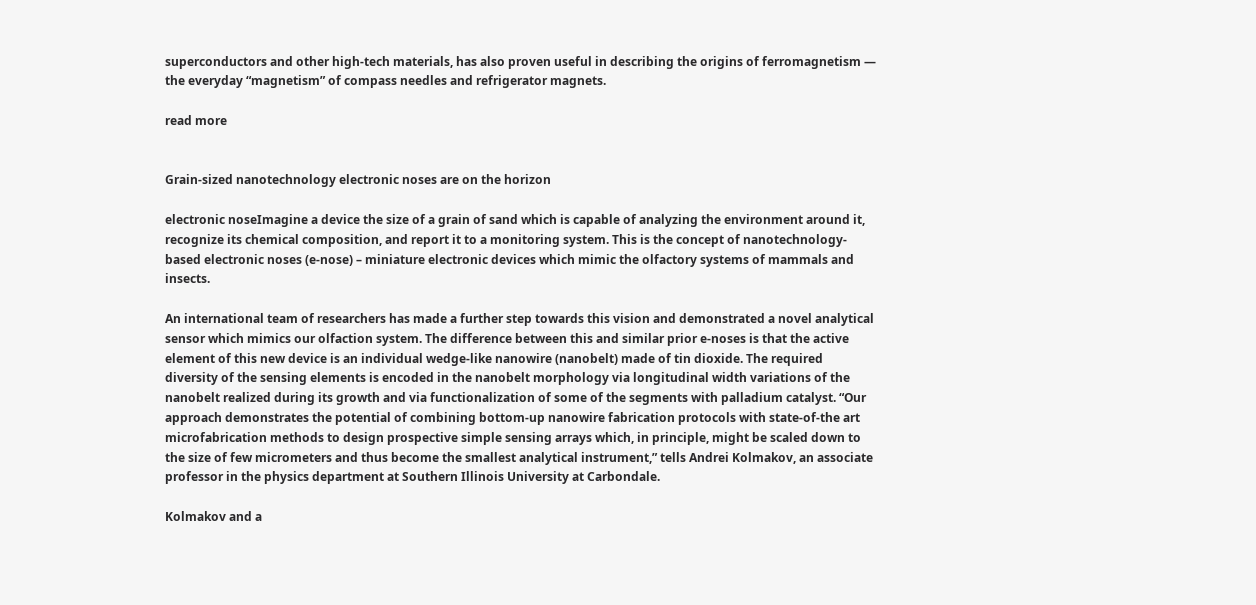superconductors and other high-tech materials, has also proven useful in describing the origins of ferromagnetism — the everyday “magnetism” of compass needles and refrigerator magnets.

read more


Grain-sized nanotechnology electronic noses are on the horizon

electronic noseImagine a device the size of a grain of sand which is capable of analyzing the environment around it, recognize its chemical composition, and report it to a monitoring system. This is the concept of nanotechnology-based electronic noses (e-nose) – miniature electronic devices which mimic the olfactory systems of mammals and insects.

An international team of researchers has made a further step towards this vision and demonstrated a novel analytical sensor which mimics our olfaction system. The difference between this and similar prior e-noses is that the active element of this new device is an individual wedge-like nanowire (nanobelt) made of tin dioxide. The required diversity of the sensing elements is encoded in the nanobelt morphology via longitudinal width variations of the nanobelt realized during its growth and via functionalization of some of the segments with palladium catalyst. “Our approach demonstrates the potential of combining bottom-up nanowire fabrication protocols with state-of-the art microfabrication methods to design prospective simple sensing arrays which, in principle, might be scaled down to the size of few micrometers and thus become the smallest analytical instrument,” tells Andrei Kolmakov, an associate professor in the physics department at Southern Illinois University at Carbondale.

Kolmakov and a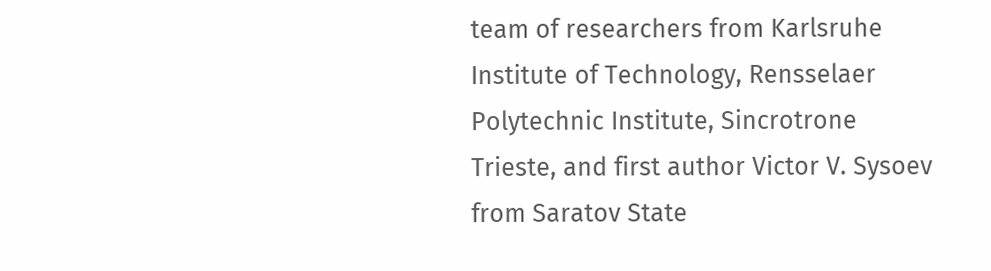team of researchers from Karlsruhe Institute of Technology, Rensselaer Polytechnic Institute, Sincrotrone Trieste, and first author Victor V. Sysoev from Saratov State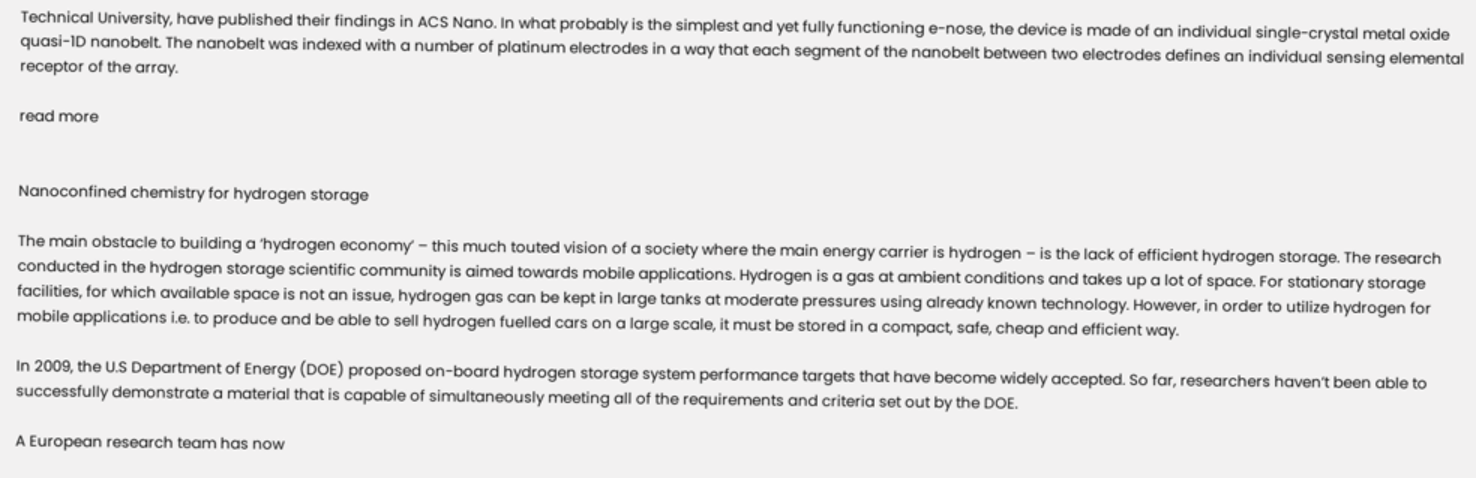Technical University, have published their findings in ACS Nano. In what probably is the simplest and yet fully functioning e-nose, the device is made of an individual single-crystal metal oxide quasi-1D nanobelt. The nanobelt was indexed with a number of platinum electrodes in a way that each segment of the nanobelt between two electrodes defines an individual sensing elemental receptor of the array.

read more


Nanoconfined chemistry for hydrogen storage

The main obstacle to building a ‘hydrogen economy’ – this much touted vision of a society where the main energy carrier is hydrogen – is the lack of efficient hydrogen storage. The research conducted in the hydrogen storage scientific community is aimed towards mobile applications. Hydrogen is a gas at ambient conditions and takes up a lot of space. For stationary storage facilities, for which available space is not an issue, hydrogen gas can be kept in large tanks at moderate pressures using already known technology. However, in order to utilize hydrogen for mobile applications i.e. to produce and be able to sell hydrogen fuelled cars on a large scale, it must be stored in a compact, safe, cheap and efficient way.

In 2009, the U.S Department of Energy (DOE) proposed on-board hydrogen storage system performance targets that have become widely accepted. So far, researchers haven’t been able to successfully demonstrate a material that is capable of simultaneously meeting all of the requirements and criteria set out by the DOE.

A European research team has now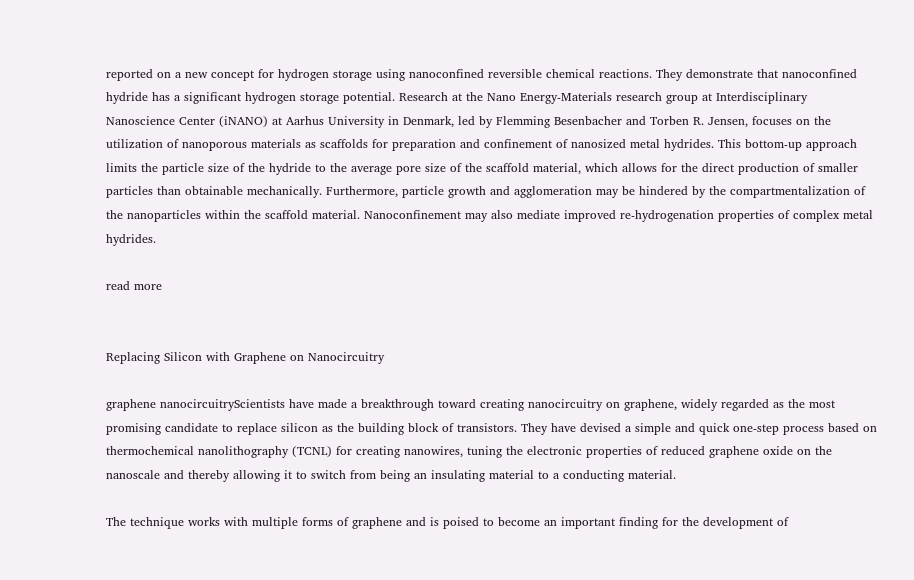reported on a new concept for hydrogen storage using nanoconfined reversible chemical reactions. They demonstrate that nanoconfined hydride has a significant hydrogen storage potential. Research at the Nano Energy-Materials research group at Interdisciplinary Nanoscience Center (iNANO) at Aarhus University in Denmark, led by Flemming Besenbacher and Torben R. Jensen, focuses on the utilization of nanoporous materials as scaffolds for preparation and confinement of nanosized metal hydrides. This bottom-up approach limits the particle size of the hydride to the average pore size of the scaffold material, which allows for the direct production of smaller particles than obtainable mechanically. Furthermore, particle growth and agglomeration may be hindered by the compartmentalization of the nanoparticles within the scaffold material. Nanoconfinement may also mediate improved re-hydrogenation properties of complex metal hydrides.

read more


Replacing Silicon with Graphene on Nanocircuitry

graphene nanocircuitryScientists have made a breakthrough toward creating nanocircuitry on graphene, widely regarded as the most promising candidate to replace silicon as the building block of transistors. They have devised a simple and quick one-step process based on thermochemical nanolithography (TCNL) for creating nanowires, tuning the electronic properties of reduced graphene oxide on the nanoscale and thereby allowing it to switch from being an insulating material to a conducting material.

The technique works with multiple forms of graphene and is poised to become an important finding for the development of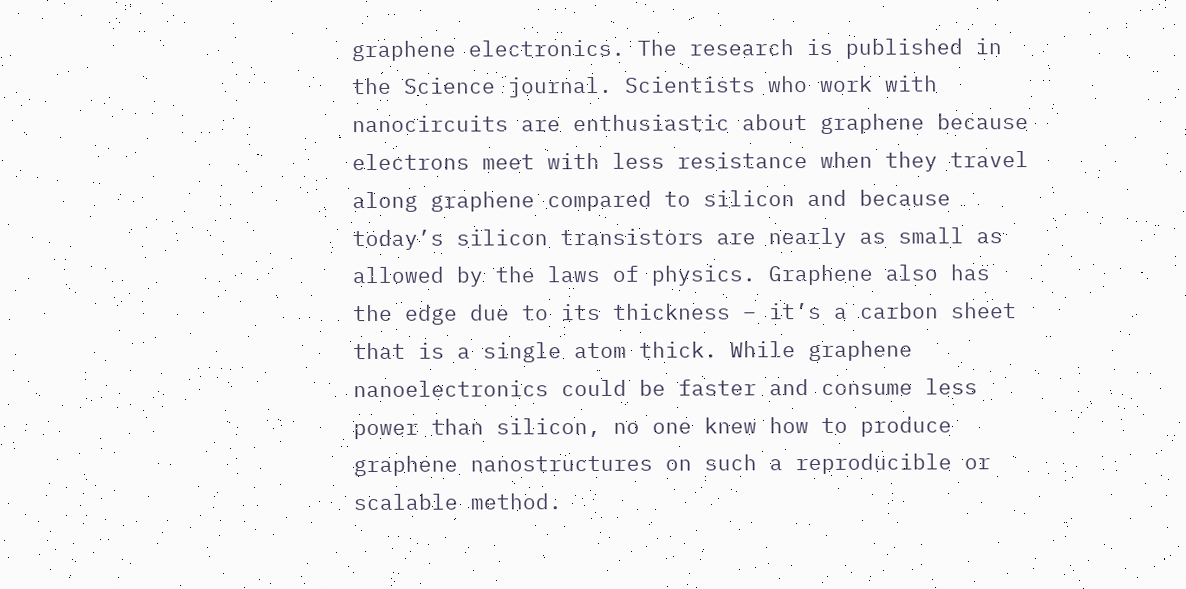graphene electronics. The research is published in the Science journal. Scientists who work with nanocircuits are enthusiastic about graphene because electrons meet with less resistance when they travel along graphene compared to silicon and because today’s silicon transistors are nearly as small as allowed by the laws of physics. Graphene also has the edge due to its thickness – it’s a carbon sheet that is a single atom thick. While graphene nanoelectronics could be faster and consume less power than silicon, no one knew how to produce graphene nanostructures on such a reproducible or scalable method.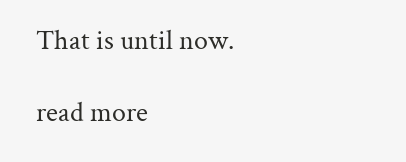That is until now.

read more